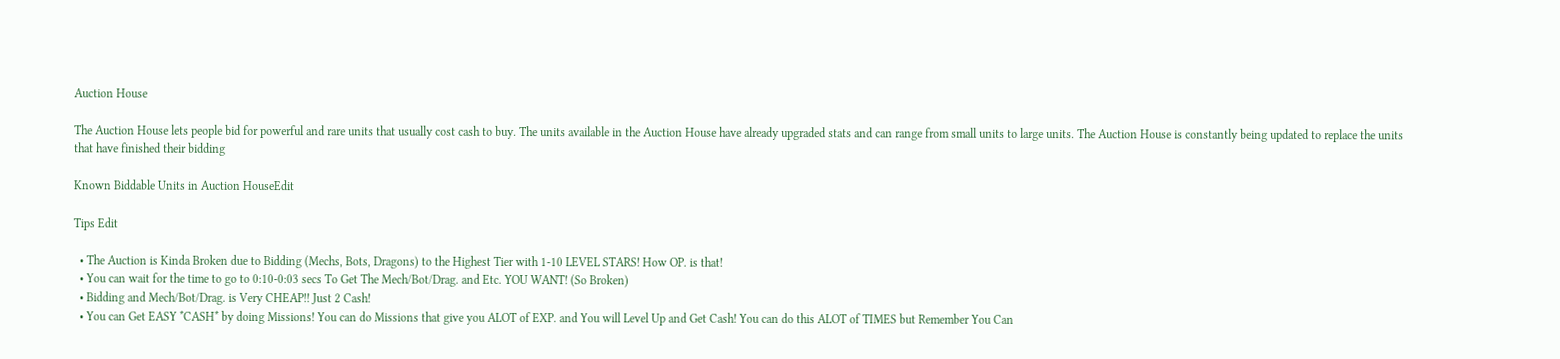Auction House

The Auction House lets people bid for powerful and rare units that usually cost cash to buy. The units available in the Auction House have already upgraded stats and can range from small units to large units. The Auction House is constantly being updated to replace the units that have finished their bidding

Known Biddable Units in Auction HouseEdit

Tips Edit

  • The Auction is Kinda Broken due to Bidding (Mechs, Bots, Dragons) to the Highest Tier with 1-10 LEVEL STARS! How OP. is that!
  • You can wait for the time to go to 0:10-0:03 secs To Get The Mech/Bot/Drag. and Etc. YOU WANT! (So Broken)
  • Bidding and Mech/Bot/Drag. is Very CHEAP!! Just 2 Cash!
  • You can Get EASY *CASH* by doing Missions! You can do Missions that give you ALOT of EXP. and You will Level Up and Get Cash! You can do this ALOT of TIMES but Remember You Can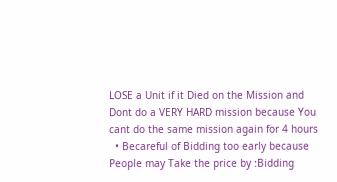LOSE a Unit if it Died on the Mission and Dont do a VERY HARD mission because You cant do the same mission again for 4 hours
  • Becareful of Bidding too early because People may Take the price by :Bidding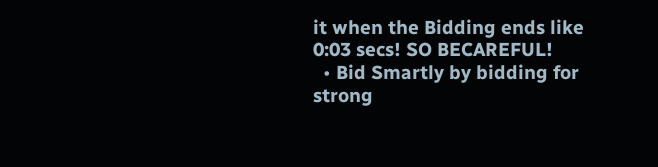it when the Bidding ends like 0:03 secs! SO BECAREFUL!
  • Bid Smartly by bidding for strong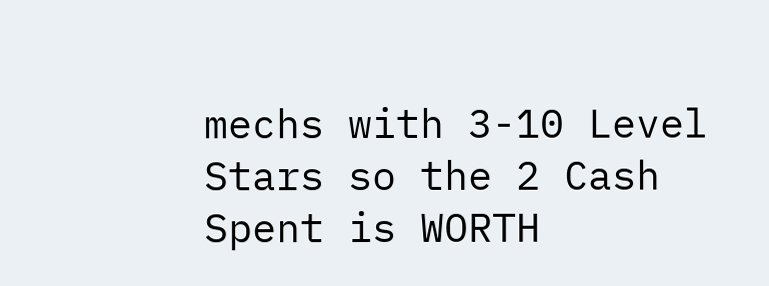mechs with 3-10 Level Stars so the 2 Cash Spent is WORTH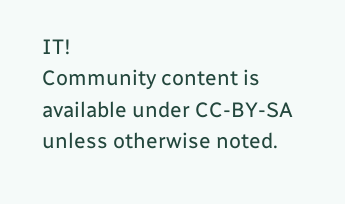IT!
Community content is available under CC-BY-SA unless otherwise noted.